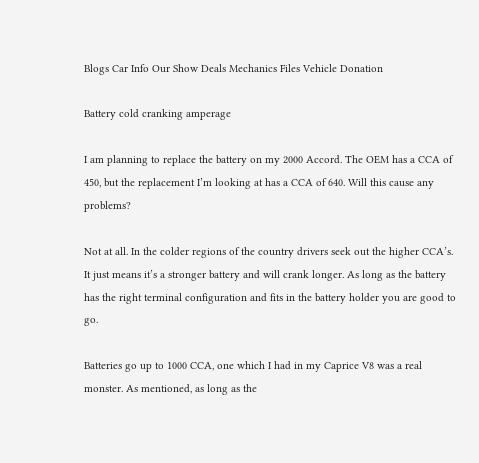Blogs Car Info Our Show Deals Mechanics Files Vehicle Donation

Battery cold cranking amperage

I am planning to replace the battery on my 2000 Accord. The OEM has a CCA of 450, but the replacement I’m looking at has a CCA of 640. Will this cause any problems?

Not at all. In the colder regions of the country drivers seek out the higher CCA’s. It just means it’s a stronger battery and will crank longer. As long as the battery has the right terminal configuration and fits in the battery holder you are good to go.

Batteries go up to 1000 CCA, one which I had in my Caprice V8 was a real monster. As mentioned, as long as the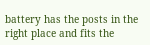battery has the posts in the right place and fits the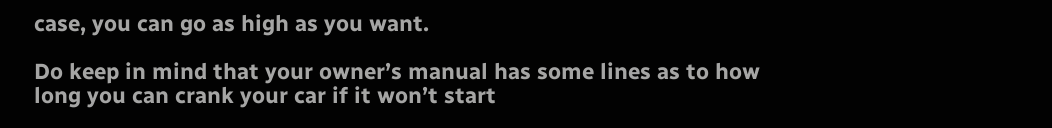case, you can go as high as you want.

Do keep in mind that your owner’s manual has some lines as to how long you can crank your car if it won’t start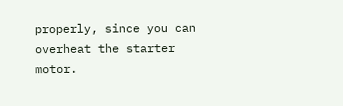properly, since you can overheat the starter motor.